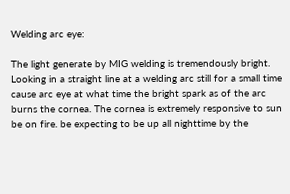Welding arc eye:

The light generate by MIG welding is tremendously bright. Looking in a straight line at a welding arc still for a small time cause arc eye at what time the bright spark as of the arc burns the cornea. The cornea is extremely responsive to sun be on fire. be expecting to be up all nighttime by the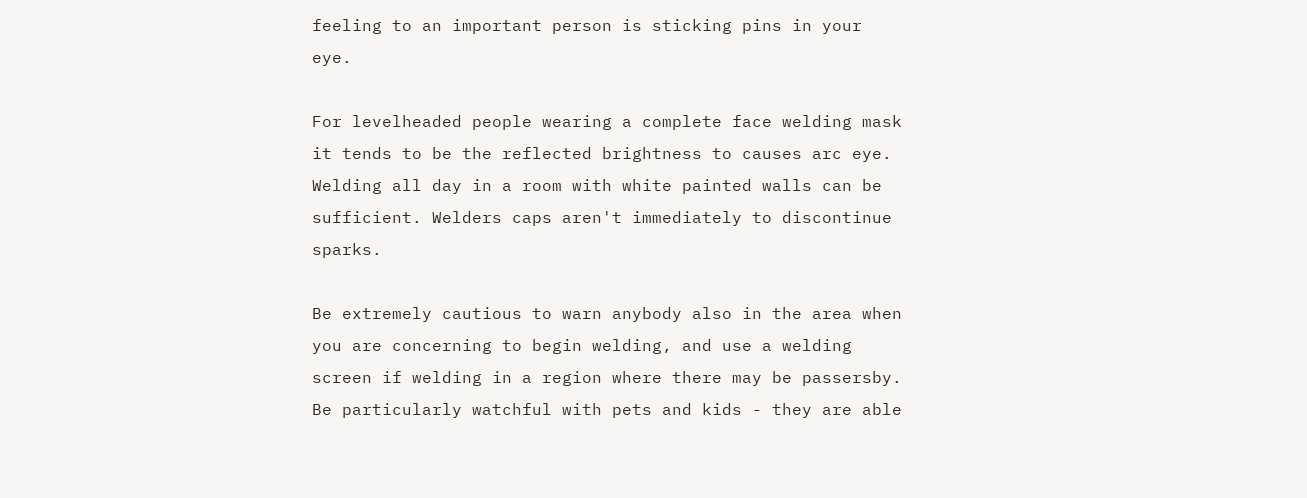feeling to an important person is sticking pins in your eye.

For levelheaded people wearing a complete face welding mask it tends to be the reflected brightness to causes arc eye. Welding all day in a room with white painted walls can be sufficient. Welders caps aren't immediately to discontinue sparks.

Be extremely cautious to warn anybody also in the area when you are concerning to begin welding, and use a welding screen if welding in a region where there may be passersby. Be particularly watchful with pets and kids - they are able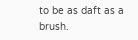to be as daft as a brush.